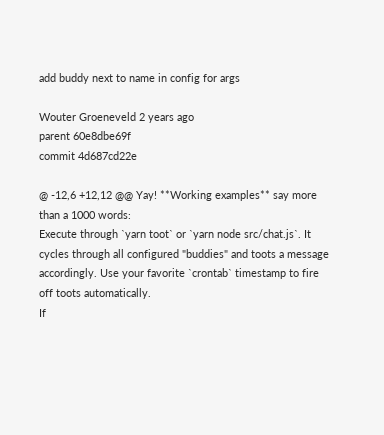add buddy next to name in config for args

Wouter Groeneveld 2 years ago
parent 60e8dbe69f
commit 4d687cd22e

@ -12,6 +12,12 @@ Yay! **Working examples** say more than a 1000 words:
Execute through `yarn toot` or `yarn node src/chat.js`. It cycles through all configured "buddies" and toots a message accordingly. Use your favorite `crontab` timestamp to fire off toots automatically.
If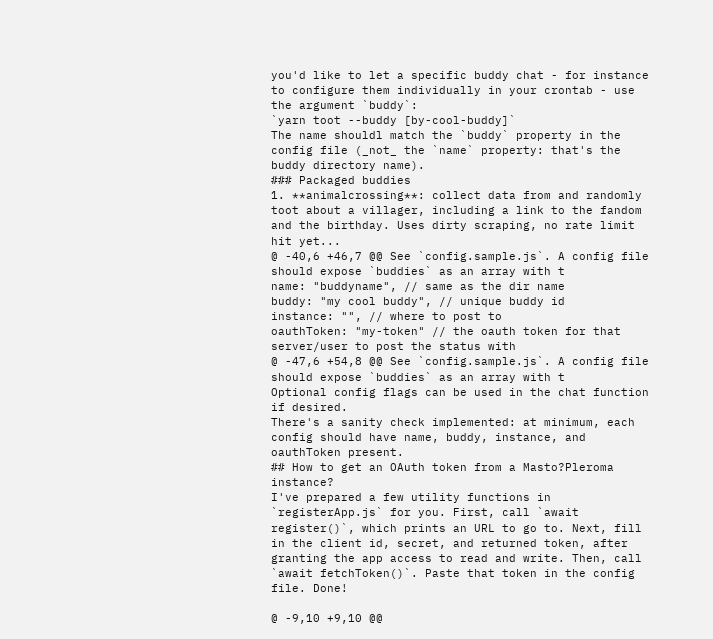you'd like to let a specific buddy chat - for instance to configure them individually in your crontab - use the argument `buddy`:
`yarn toot --buddy [by-cool-buddy]`
The name shouldl match the `buddy` property in the config file (_not_ the `name` property: that's the buddy directory name).
### Packaged buddies
1. **animalcrossing**: collect data from and randomly toot about a villager, including a link to the fandom and the birthday. Uses dirty scraping, no rate limit hit yet...
@ -40,6 +46,7 @@ See `config.sample.js`. A config file should expose `buddies` as an array with t
name: "buddyname", // same as the dir name
buddy: "my cool buddy", // unique buddy id
instance: "", // where to post to
oauthToken: "my-token" // the oauth token for that server/user to post the status with
@ -47,6 +54,8 @@ See `config.sample.js`. A config file should expose `buddies` as an array with t
Optional config flags can be used in the chat function if desired.
There's a sanity check implemented: at minimum, each config should have name, buddy, instance, and oauthToken present.
## How to get an OAuth token from a Masto?Pleroma instance?
I've prepared a few utility functions in `registerApp.js` for you. First, call `await register()`, which prints an URL to go to. Next, fill in the client id, secret, and returned token, after granting the app access to read and write. Then, call `await fetchToken()`. Paste that token in the config file. Done!

@ -9,10 +9,10 @@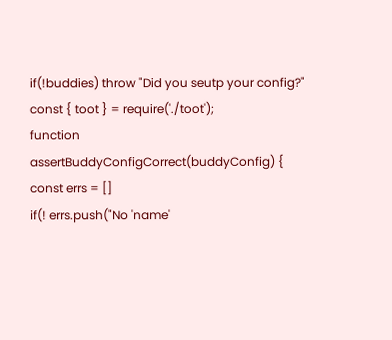if(!buddies) throw "Did you seutp your config?"
const { toot } = require('./toot');
function assertBuddyConfigCorrect(buddyConfig) {
const errs = []
if(! errs.push("No 'name'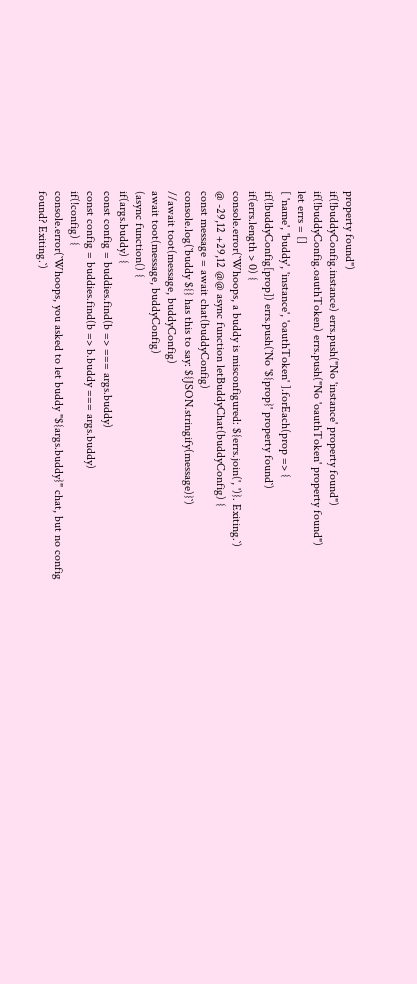property found")
if(!buddyConfig.instance) errs.push("No 'instance' property found")
if(!buddyConfig.oauthToken) errs.push("No 'oauthToken' property found")
let errs = []
[ 'name', 'buddy', 'instance', 'oauthToken' ].forEach(prop => {
if(!buddyConfig[prop]) errs.push(`No '${prop}' property found`)
if(errs.length > 0) {
console.error(`Whoops, a buddy is misconfigured: ${errs.join(', ')}. Exiting.`)
@ -29,12 +29,12 @@ async function letBuddyChat(buddyConfig) {
const message = await chat(buddyConfig)
console.log(`buddy ${} has this to say: ${JSON.stringify(message)}`)
//await toot(message, buddyConfig)
await toot(message, buddyConfig)
(async function() {
if(args.buddy) {
const config = buddies.find(b => === args.buddy)
const config = buddies.find(b => b.buddy === args.buddy)
if(!config) {
console.error(`Whoops, you asked to let buddy "${args.buddy}" chat, but no config found? Exiting.`)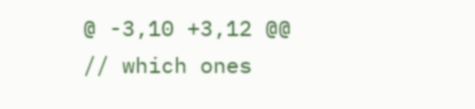@ -3,10 +3,12 @@
// which ones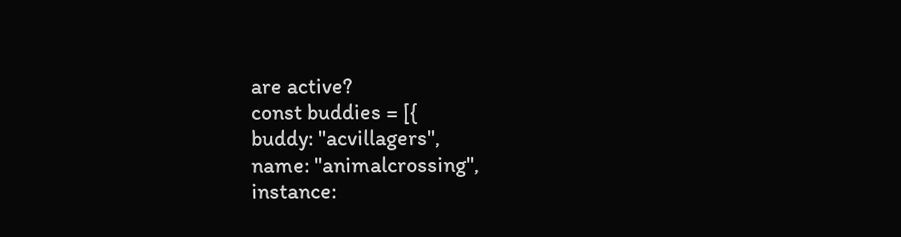are active?
const buddies = [{
buddy: "acvillagers",
name: "animalcrossing",
instance: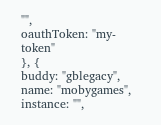"",
oauthToken: "my-token"
}, {
buddy: "gblegacy",
name: "mobygames",
instance: "",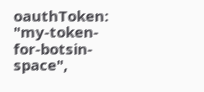oauthToken: "my-token-for-botsin-space",